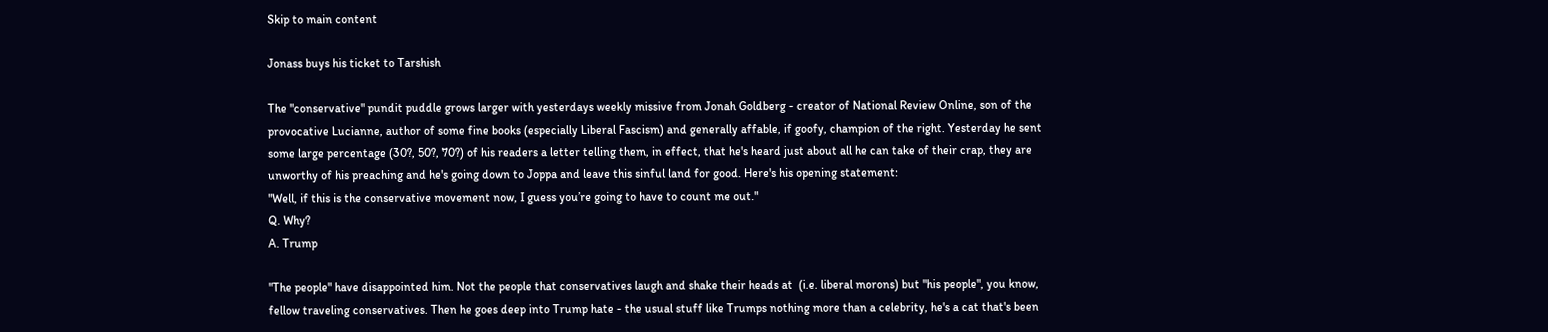Skip to main content

Jonass buys his ticket to Tarshish

The "conservative" pundit puddle grows larger with yesterdays weekly missive from Jonah Goldberg - creator of National Review Online, son of the provocative Lucianne, author of some fine books (especially Liberal Fascism) and generally affable, if goofy, champion of the right. Yesterday he sent some large percentage (30?, 50?, 70?) of his readers a letter telling them, in effect, that he's heard just about all he can take of their crap, they are unworthy of his preaching and he's going down to Joppa and leave this sinful land for good. Here's his opening statement:
"Well, if this is the conservative movement now, I guess you’re going to have to count me out."
Q. Why?
A. Trump

"The people" have disappointed him. Not the people that conservatives laugh and shake their heads at  (i.e. liberal morons) but "his people", you know, fellow traveling conservatives. Then he goes deep into Trump hate - the usual stuff like Trumps nothing more than a celebrity, he's a cat that's been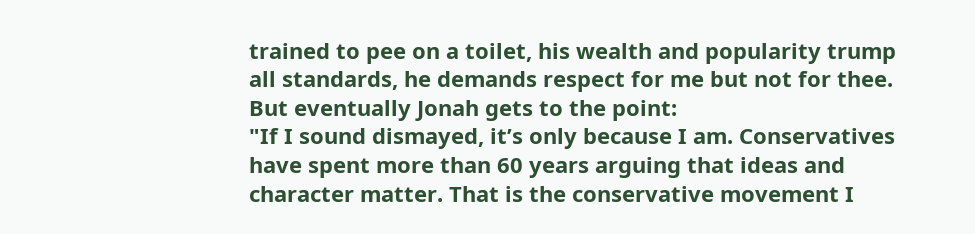trained to pee on a toilet, his wealth and popularity trump all standards, he demands respect for me but not for thee. But eventually Jonah gets to the point:
"If I sound dismayed, it’s only because I am. Conservatives have spent more than 60 years arguing that ideas and character matter. That is the conservative movement I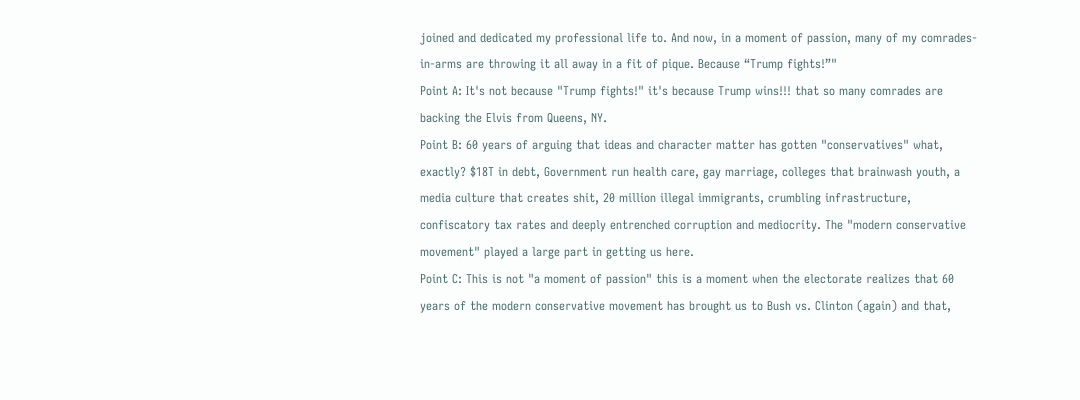joined and dedicated my professional life to. And now, in a moment of passion, many of my comrades-in-arms are throwing it all away in a fit of pique. Because “Trump fights!”"
Point A: It's not because "Trump fights!" it's because Trump wins!!! that so many comrades are backing the Elvis from Queens, NY.
Point B: 60 years of arguing that ideas and character matter has gotten "conservatives" what, exactly? $18T in debt, Government run health care, gay marriage, colleges that brainwash youth, a media culture that creates shit, 20 million illegal immigrants, crumbling infrastructure, confiscatory tax rates and deeply entrenched corruption and mediocrity. The "modern conservative movement" played a large part in getting us here.
Point C: This is not "a moment of passion" this is a moment when the electorate realizes that 60 years of the modern conservative movement has brought us to Bush vs. Clinton (again) and that,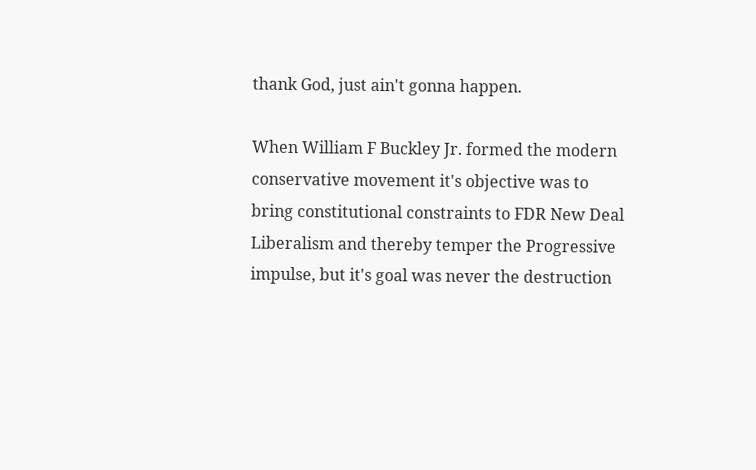thank God, just ain't gonna happen.

When William F Buckley Jr. formed the modern conservative movement it's objective was to bring constitutional constraints to FDR New Deal Liberalism and thereby temper the Progressive impulse, but it's goal was never the destruction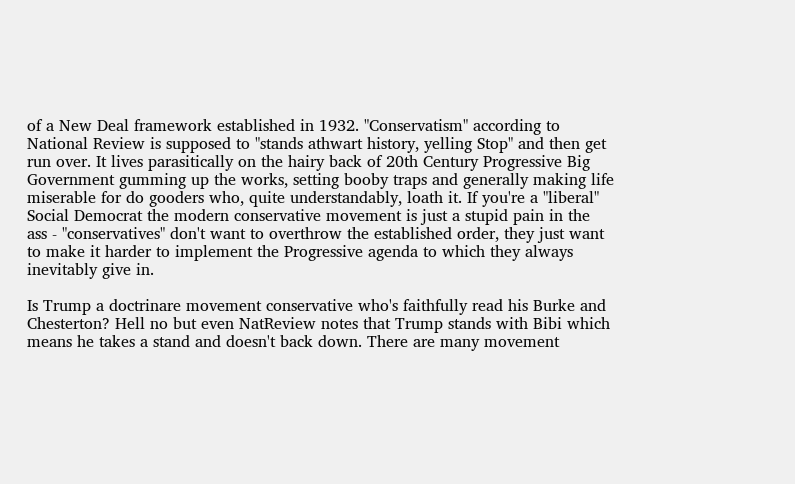of a New Deal framework established in 1932. "Conservatism" according to National Review is supposed to "stands athwart history, yelling Stop" and then get run over. It lives parasitically on the hairy back of 20th Century Progressive Big Government gumming up the works, setting booby traps and generally making life miserable for do gooders who, quite understandably, loath it. If you're a "liberal" Social Democrat the modern conservative movement is just a stupid pain in the ass - "conservatives" don't want to overthrow the established order, they just want to make it harder to implement the Progressive agenda to which they always inevitably give in.

Is Trump a doctrinare movement conservative who's faithfully read his Burke and Chesterton? Hell no but even NatReview notes that Trump stands with Bibi which means he takes a stand and doesn't back down. There are many movement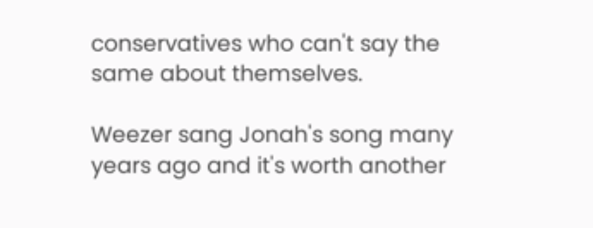conservatives who can't say the same about themselves.

Weezer sang Jonah's song many years ago and it's worth another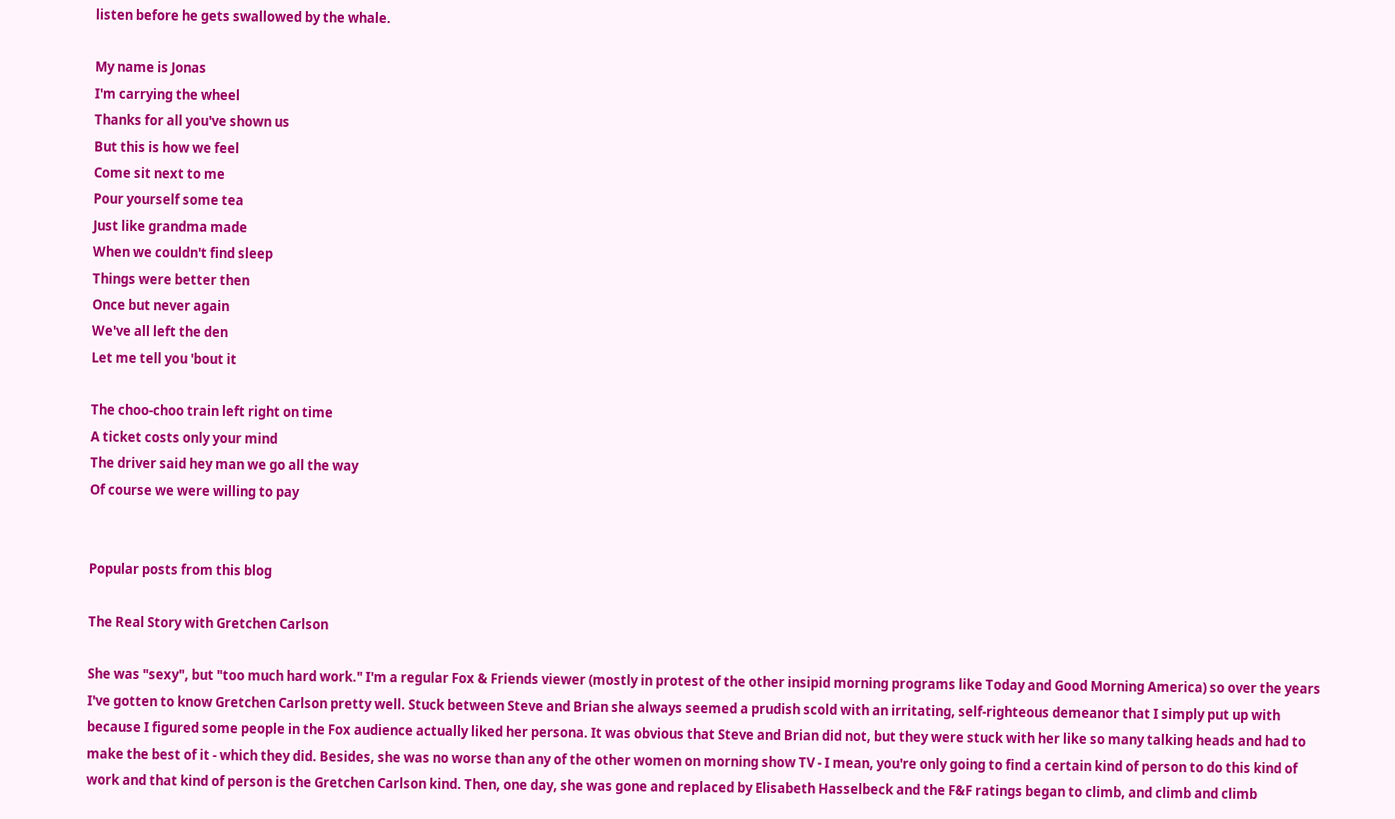listen before he gets swallowed by the whale.

My name is Jonas
I'm carrying the wheel
Thanks for all you've shown us
But this is how we feel
Come sit next to me
Pour yourself some tea
Just like grandma made
When we couldn't find sleep
Things were better then
Once but never again
We've all left the den
Let me tell you 'bout it

The choo-choo train left right on time
A ticket costs only your mind
The driver said hey man we go all the way
Of course we were willing to pay


Popular posts from this blog

The Real Story with Gretchen Carlson

She was "sexy", but "too much hard work." I'm a regular Fox & Friends viewer (mostly in protest of the other insipid morning programs like Today and Good Morning America) so over the years I've gotten to know Gretchen Carlson pretty well. Stuck between Steve and Brian she always seemed a prudish scold with an irritating, self-righteous demeanor that I simply put up with because I figured some people in the Fox audience actually liked her persona. It was obvious that Steve and Brian did not, but they were stuck with her like so many talking heads and had to make the best of it - which they did. Besides, she was no worse than any of the other women on morning show TV - I mean, you're only going to find a certain kind of person to do this kind of work and that kind of person is the Gretchen Carlson kind. Then, one day, she was gone and replaced by Elisabeth Hasselbeck and the F&F ratings began to climb, and climb and climb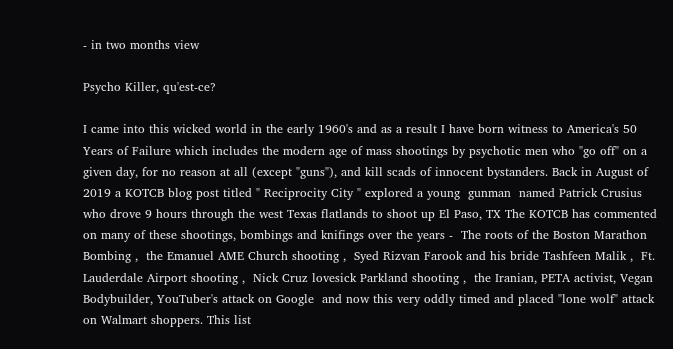- in two months view

Psycho Killer, qu'est-ce?

I came into this wicked world in the early 1960's and as a result I have born witness to America's 50 Years of Failure which includes the modern age of mass shootings by psychotic men who "go off" on a given day, for no reason at all (except "guns"), and kill scads of innocent bystanders. Back in August of 2019 a KOTCB blog post titled " Reciprocity City " explored a young  gunman  named Patrick Crusius  who drove 9 hours through the west Texas flatlands to shoot up El Paso, TX The KOTCB has commented on many of these shootings, bombings and knifings over the years -  The roots of the Boston Marathon Bombing ,  the Emanuel AME Church shooting ,  Syed Rizvan Farook and his bride Tashfeen Malik ,  Ft. Lauderdale Airport shooting ,  Nick Cruz lovesick Parkland shooting ,  the Iranian, PETA activist, Vegan Bodybuilder, YouTuber's attack on Google  and now this very oddly timed and placed "lone wolf" attack on Walmart shoppers. This list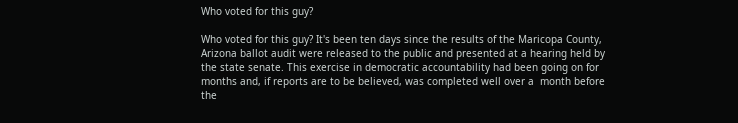Who voted for this guy?

Who voted for this guy? It's been ten days since the results of the Maricopa County, Arizona ballot audit were released to the public and presented at a hearing held by the state senate. This exercise in democratic accountability had been going on for months and, if reports are to be believed, was completed well over a  month before the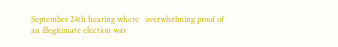September 24th hearing where   overwhelming proof of an illegitimate election was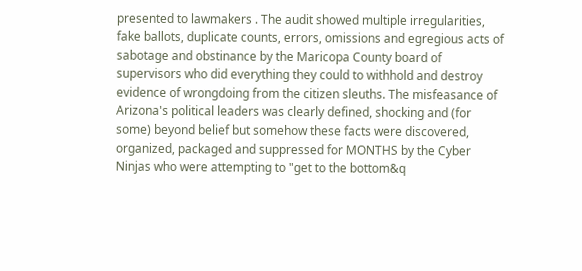presented to lawmakers . The audit showed multiple irregularities, fake ballots, duplicate counts, errors, omissions and egregious acts of sabotage and obstinance by the Maricopa County board of supervisors who did everything they could to withhold and destroy evidence of wrongdoing from the citizen sleuths. The misfeasance of Arizona's political leaders was clearly defined, shocking and (for some) beyond belief but somehow these facts were discovered, organized, packaged and suppressed for MONTHS by the Cyber Ninjas who were attempting to "get to the bottom&q